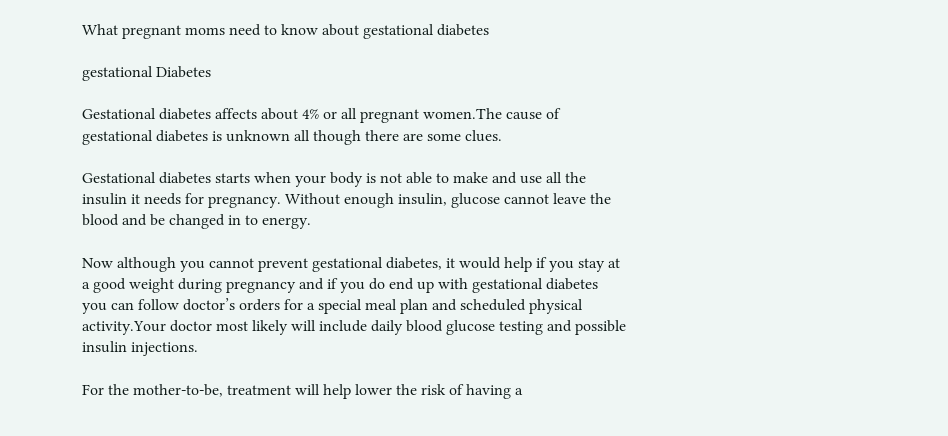What pregnant moms need to know about gestational diabetes

gestational Diabetes

Gestational diabetes affects about 4% or all pregnant women.The cause of gestational diabetes is unknown all though there are some clues.

Gestational diabetes starts when your body is not able to make and use all the insulin it needs for pregnancy. Without enough insulin, glucose cannot leave the blood and be changed in to energy.

Now although you cannot prevent gestational diabetes, it would help if you stay at a good weight during pregnancy and if you do end up with gestational diabetes you can follow doctor’s orders for a special meal plan and scheduled physical activity.Your doctor most likely will include daily blood glucose testing and possible insulin injections.

For the mother-to-be, treatment will help lower the risk of having a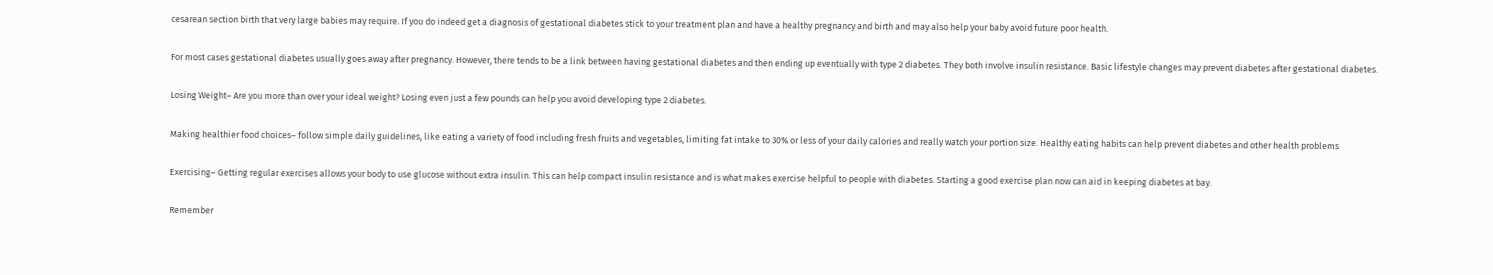cesarean section birth that very large babies may require. If you do indeed get a diagnosis of gestational diabetes stick to your treatment plan and have a healthy pregnancy and birth and may also help your baby avoid future poor health.

For most cases gestational diabetes usually goes away after pregnancy. However, there tends to be a link between having gestational diabetes and then ending up eventually with type 2 diabetes. They both involve insulin resistance. Basic lifestyle changes may prevent diabetes after gestational diabetes.

Losing Weight– Are you more than over your ideal weight? Losing even just a few pounds can help you avoid developing type 2 diabetes.

Making healthier food choices– follow simple daily guidelines, like eating a variety of food including fresh fruits and vegetables, limiting fat intake to 30% or less of your daily calories and really watch your portion size. Healthy eating habits can help prevent diabetes and other health problems

Exercising– Getting regular exercises allows your body to use glucose without extra insulin. This can help compact insulin resistance and is what makes exercise helpful to people with diabetes. Starting a good exercise plan now can aid in keeping diabetes at bay.

Remember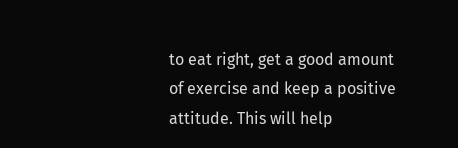to eat right, get a good amount of exercise and keep a positive attitude. This will help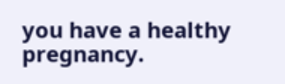you have a healthy pregnancy.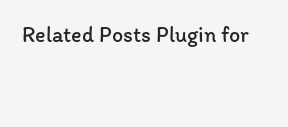Related Posts Plugin for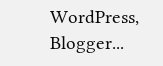WordPress, Blogger...